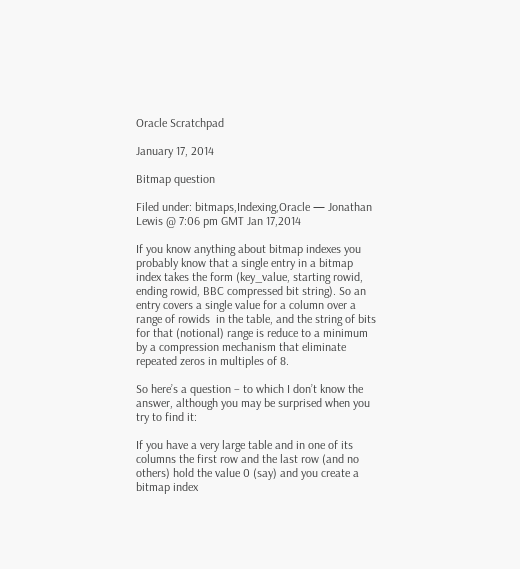Oracle Scratchpad

January 17, 2014

Bitmap question

Filed under: bitmaps,Indexing,Oracle — Jonathan Lewis @ 7:06 pm GMT Jan 17,2014

If you know anything about bitmap indexes you probably know that a single entry in a bitmap index takes the form (key_value, starting rowid, ending rowid, BBC compressed bit string). So an entry covers a single value for a column over a range of rowids  in the table, and the string of bits for that (notional) range is reduce to a minimum by a compression mechanism that eliminate repeated zeros in multiples of 8.

So here’s a question – to which I don’t know the answer, although you may be surprised when you try to find it:

If you have a very large table and in one of its columns the first row and the last row (and no others) hold the value 0 (say) and you create a bitmap index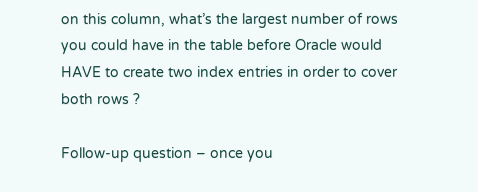on this column, what’s the largest number of rows you could have in the table before Oracle would HAVE to create two index entries in order to cover both rows ?

Follow-up question – once you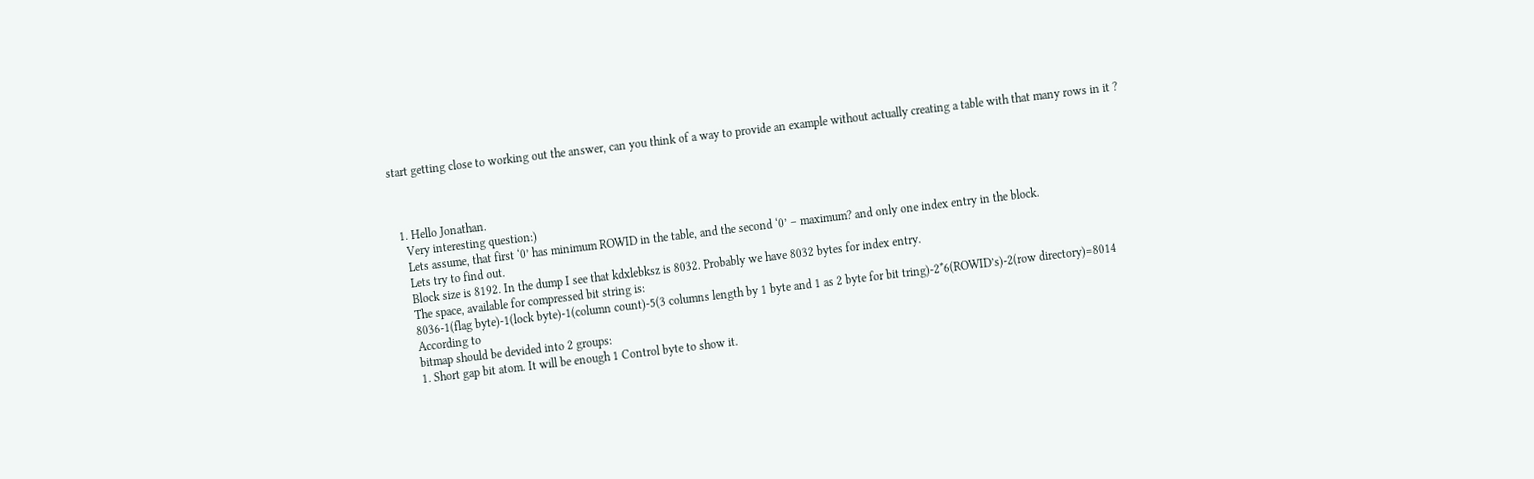start getting close to working out the answer, can you think of a way to provide an example without actually creating a table with that many rows in it ?



  1. Hello Jonathan.
    Very interesting question:)
    Lets assume, that first ‘0’ has minimum ROWID in the table, and the second ‘0’ – maximum? and only one index entry in the block.
    Lets try to find out.
    Block size is 8192. In the dump I see that kdxlebksz is 8032. Probably we have 8032 bytes for index entry.
    The space, available for compressed bit string is:
    8036-1(flag byte)-1(lock byte)-1(column count)-5(3 columns length by 1 byte and 1 as 2 byte for bit tring)-2*6(ROWID’s)-2(row directory)=8014
    According to
    bitmap should be devided into 2 groups:
    1. Short gap bit atom. It will be enough 1 Control byte to show it.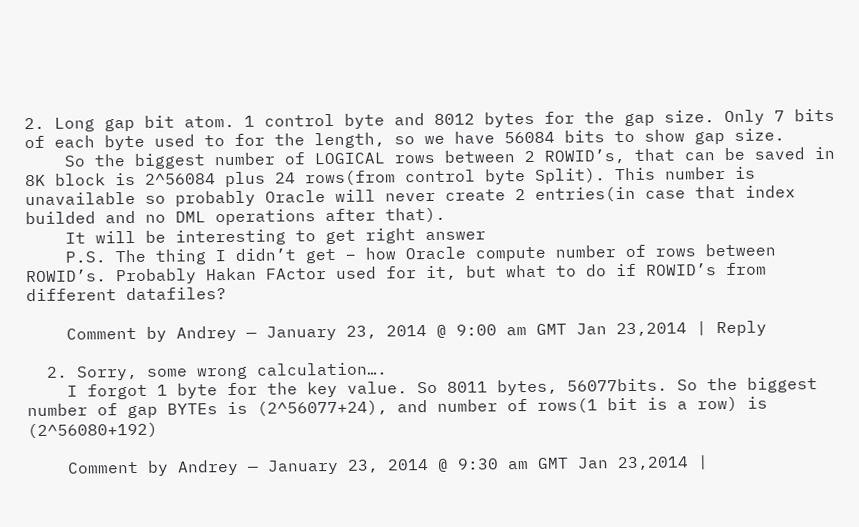2. Long gap bit atom. 1 control byte and 8012 bytes for the gap size. Only 7 bits of each byte used to for the length, so we have 56084 bits to show gap size.
    So the biggest number of LOGICAL rows between 2 ROWID’s, that can be saved in 8K block is 2^56084 plus 24 rows(from control byte Split). This number is unavailable so probably Oracle will never create 2 entries(in case that index builded and no DML operations after that).
    It will be interesting to get right answer
    P.S. The thing I didn’t get – how Oracle compute number of rows between ROWID’s. Probably Hakan FActor used for it, but what to do if ROWID’s from different datafiles?

    Comment by Andrey — January 23, 2014 @ 9:00 am GMT Jan 23,2014 | Reply

  2. Sorry, some wrong calculation….
    I forgot 1 byte for the key value. So 8011 bytes, 56077bits. So the biggest number of gap BYTEs is (2^56077+24), and number of rows(1 bit is a row) is (2^56080+192)

    Comment by Andrey — January 23, 2014 @ 9:30 am GMT Jan 23,2014 |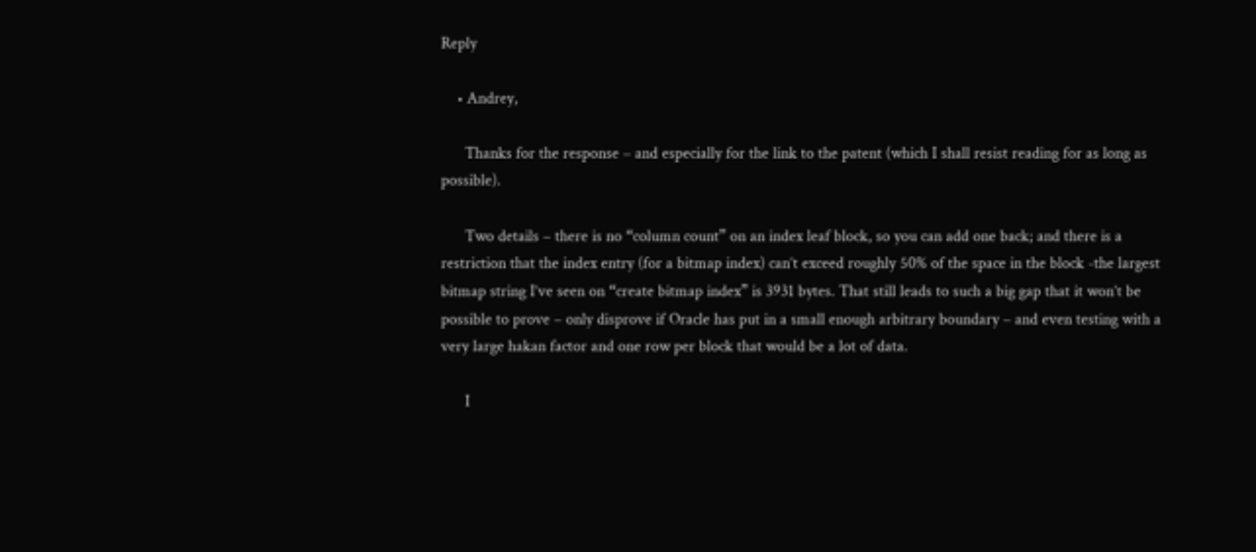Reply

    • Andrey,

      Thanks for the response – and especially for the link to the patent (which I shall resist reading for as long as possible).

      Two details – there is no “column count” on an index leaf block, so you can add one back; and there is a restriction that the index entry (for a bitmap index) can’t exceed roughly 50% of the space in the block -the largest bitmap string I’ve seen on “create bitmap index” is 3931 bytes. That still leads to such a big gap that it won’t be possible to prove – only disprove if Oracle has put in a small enough arbitrary boundary – and even testing with a very large hakan factor and one row per block that would be a lot of data.

      I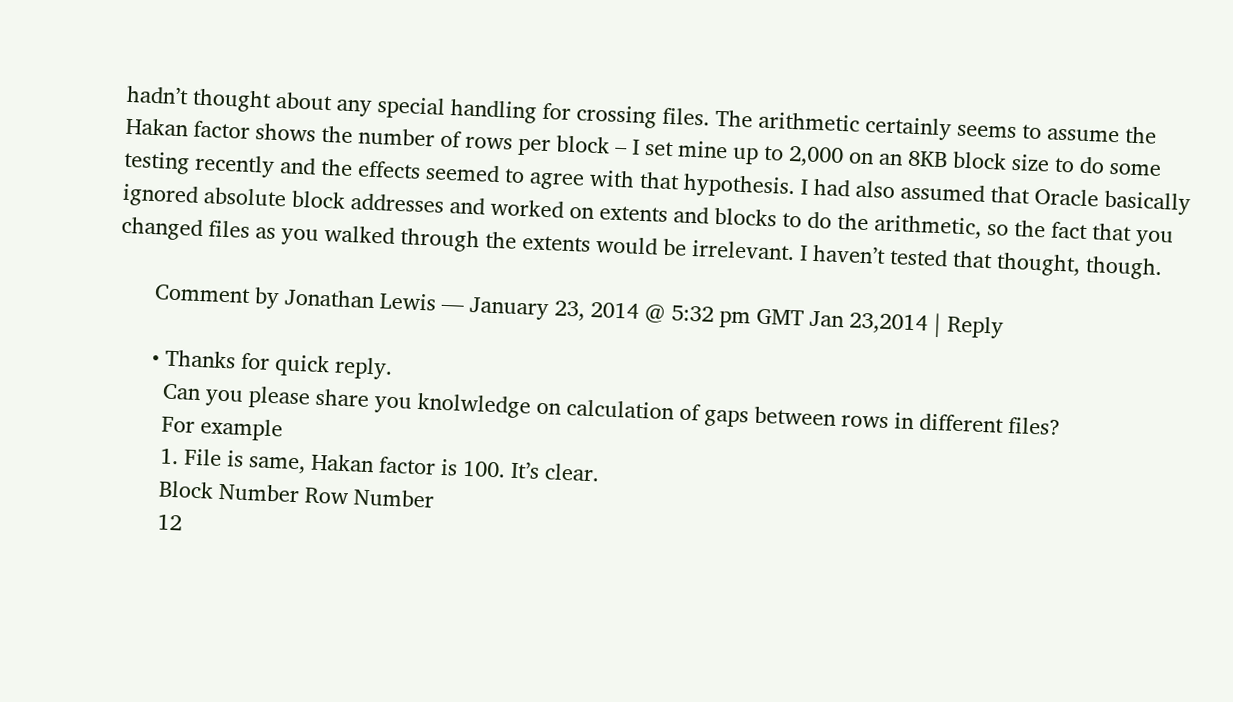hadn’t thought about any special handling for crossing files. The arithmetic certainly seems to assume the Hakan factor shows the number of rows per block – I set mine up to 2,000 on an 8KB block size to do some testing recently and the effects seemed to agree with that hypothesis. I had also assumed that Oracle basically ignored absolute block addresses and worked on extents and blocks to do the arithmetic, so the fact that you changed files as you walked through the extents would be irrelevant. I haven’t tested that thought, though.

      Comment by Jonathan Lewis — January 23, 2014 @ 5:32 pm GMT Jan 23,2014 | Reply

      • Thanks for quick reply.
        Can you please share you knolwledge on calculation of gaps between rows in different files?
        For example
        1. File is same, Hakan factor is 100. It’s clear.
        Block Number Row Number
        12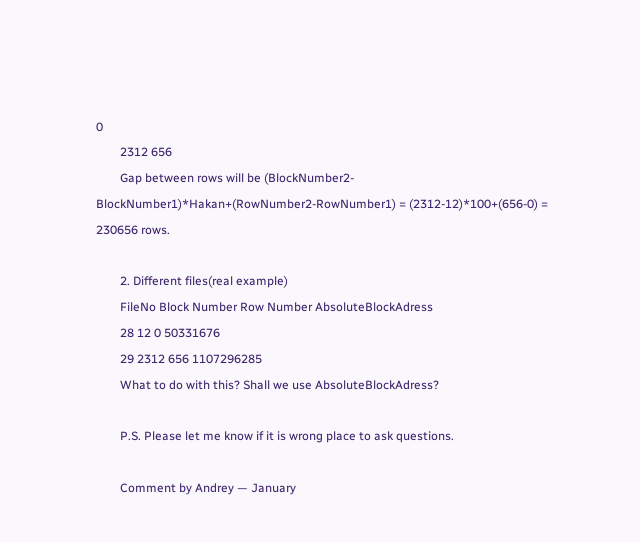0
        2312 656
        Gap between rows will be (BlockNumber2-BlockNumber1)*Hakan+(RowNumber2-RowNumber1) = (2312-12)*100+(656-0) = 230656 rows.

        2. Different files(real example)
        FileNo Block Number Row Number AbsoluteBlockAdress
        28 12 0 50331676
        29 2312 656 1107296285
        What to do with this? Shall we use AbsoluteBlockAdress?

        P.S. Please let me know if it is wrong place to ask questions.

        Comment by Andrey — January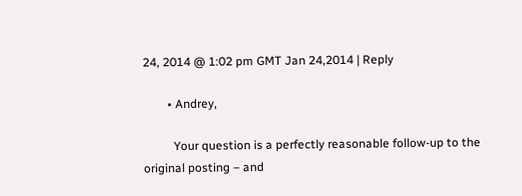24, 2014 @ 1:02 pm GMT Jan 24,2014 | Reply

        • Andrey,

          Your question is a perfectly reasonable follow-up to the original posting – and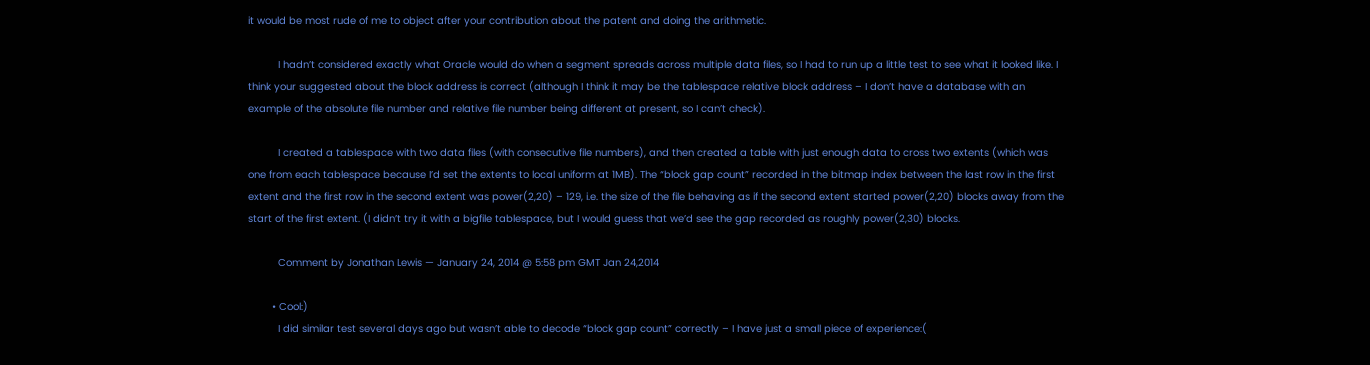it would be most rude of me to object after your contribution about the patent and doing the arithmetic.

          I hadn’t considered exactly what Oracle would do when a segment spreads across multiple data files, so I had to run up a little test to see what it looked like. I think your suggested about the block address is correct (although I think it may be the tablespace relative block address – I don’t have a database with an example of the absolute file number and relative file number being different at present, so I can’t check).

          I created a tablespace with two data files (with consecutive file numbers), and then created a table with just enough data to cross two extents (which was one from each tablespace because I’d set the extents to local uniform at 1MB). The “block gap count” recorded in the bitmap index between the last row in the first extent and the first row in the second extent was power(2,20) – 129, i.e. the size of the file behaving as if the second extent started power(2,20) blocks away from the start of the first extent. (I didn’t try it with a bigfile tablespace, but I would guess that we’d see the gap recorded as roughly power(2,30) blocks.

          Comment by Jonathan Lewis — January 24, 2014 @ 5:58 pm GMT Jan 24,2014

        • Cool:)
          I did similar test several days ago but wasn’t able to decode “block gap count” correctly – I have just a small piece of experience:(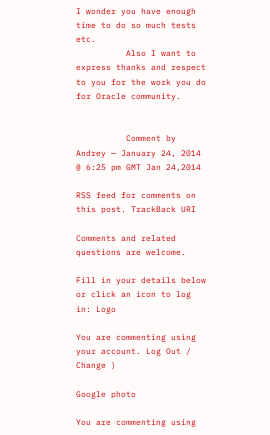I wonder you have enough time to do so much tests etc.
          Also I want to express thanks and respect to you for the work you do for Oracle community.


          Comment by Andrey — January 24, 2014 @ 6:25 pm GMT Jan 24,2014

RSS feed for comments on this post. TrackBack URI

Comments and related questions are welcome.

Fill in your details below or click an icon to log in: Logo

You are commenting using your account. Log Out /  Change )

Google photo

You are commenting using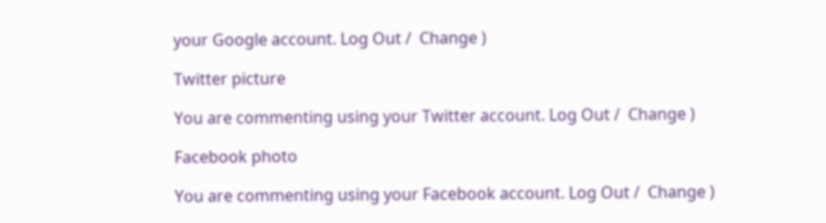your Google account. Log Out /  Change )

Twitter picture

You are commenting using your Twitter account. Log Out /  Change )

Facebook photo

You are commenting using your Facebook account. Log Out /  Change )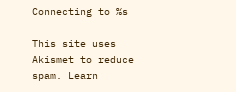Connecting to %s

This site uses Akismet to reduce spam. Learn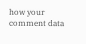how your comment data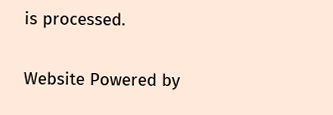is processed.

Website Powered by